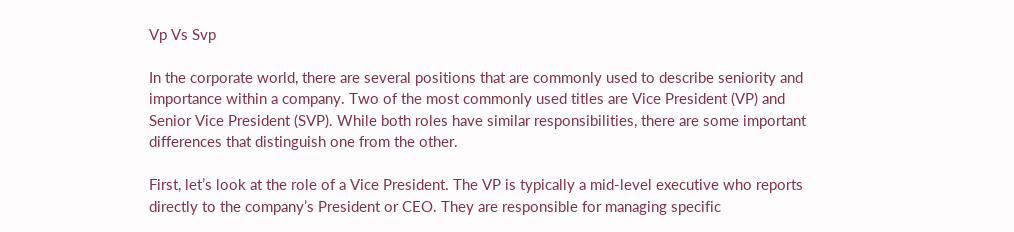Vp Vs Svp

In the corporate world, there are several positions that are commonly used to describe seniority and importance within a company. Two of the most commonly used titles are Vice President (VP) and Senior Vice President (SVP). While both roles have similar responsibilities, there are some important differences that distinguish one from the other.

First, let’s look at the role of a Vice President. The VP is typically a mid-level executive who reports directly to the company’s President or CEO. They are responsible for managing specific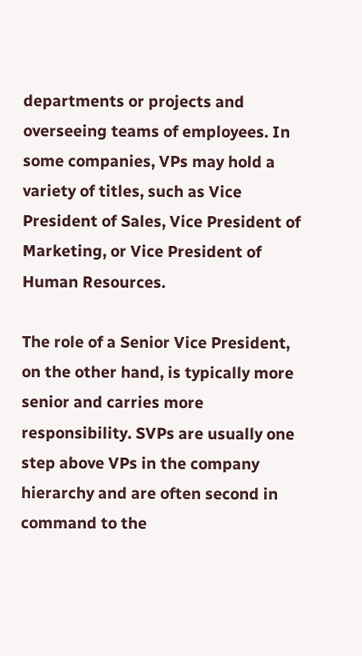departments or projects and overseeing teams of employees. In some companies, VPs may hold a variety of titles, such as Vice President of Sales, Vice President of Marketing, or Vice President of Human Resources.

The role of a Senior Vice President, on the other hand, is typically more senior and carries more responsibility. SVPs are usually one step above VPs in the company hierarchy and are often second in command to the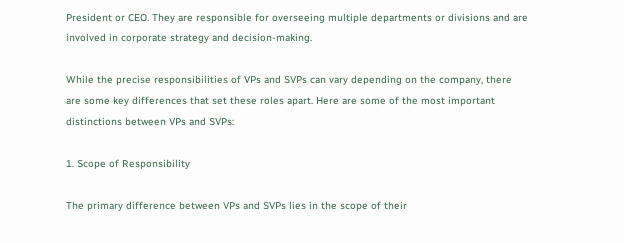President or CEO. They are responsible for overseeing multiple departments or divisions and are involved in corporate strategy and decision-making.

While the precise responsibilities of VPs and SVPs can vary depending on the company, there are some key differences that set these roles apart. Here are some of the most important distinctions between VPs and SVPs:

1. Scope of Responsibility

The primary difference between VPs and SVPs lies in the scope of their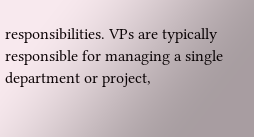responsibilities. VPs are typically responsible for managing a single department or project,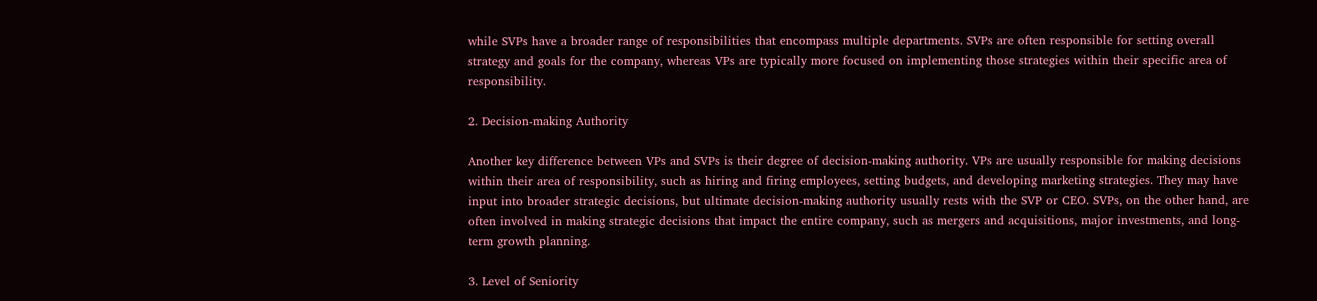while SVPs have a broader range of responsibilities that encompass multiple departments. SVPs are often responsible for setting overall strategy and goals for the company, whereas VPs are typically more focused on implementing those strategies within their specific area of responsibility.

2. Decision-making Authority

Another key difference between VPs and SVPs is their degree of decision-making authority. VPs are usually responsible for making decisions within their area of responsibility, such as hiring and firing employees, setting budgets, and developing marketing strategies. They may have input into broader strategic decisions, but ultimate decision-making authority usually rests with the SVP or CEO. SVPs, on the other hand, are often involved in making strategic decisions that impact the entire company, such as mergers and acquisitions, major investments, and long-term growth planning.

3. Level of Seniority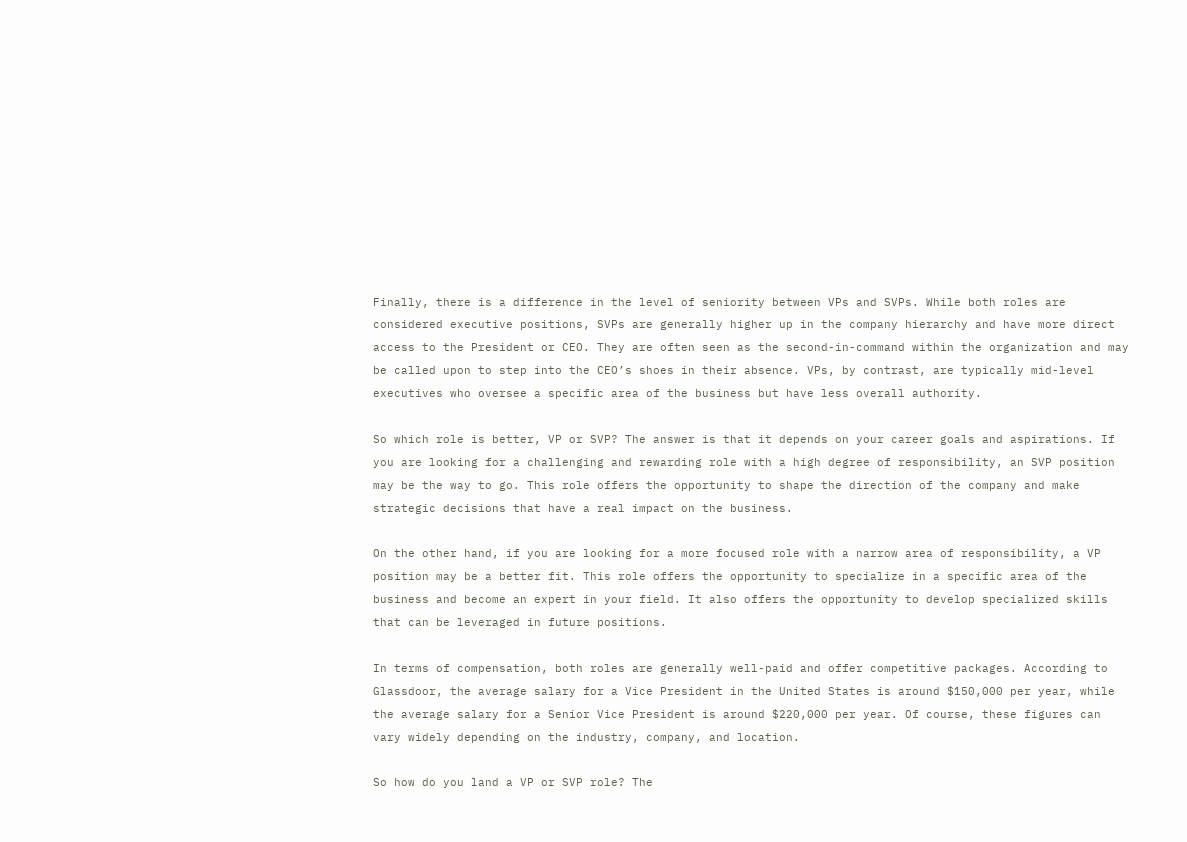Finally, there is a difference in the level of seniority between VPs and SVPs. While both roles are considered executive positions, SVPs are generally higher up in the company hierarchy and have more direct access to the President or CEO. They are often seen as the second-in-command within the organization and may be called upon to step into the CEO’s shoes in their absence. VPs, by contrast, are typically mid-level executives who oversee a specific area of the business but have less overall authority.

So which role is better, VP or SVP? The answer is that it depends on your career goals and aspirations. If you are looking for a challenging and rewarding role with a high degree of responsibility, an SVP position may be the way to go. This role offers the opportunity to shape the direction of the company and make strategic decisions that have a real impact on the business.

On the other hand, if you are looking for a more focused role with a narrow area of responsibility, a VP position may be a better fit. This role offers the opportunity to specialize in a specific area of the business and become an expert in your field. It also offers the opportunity to develop specialized skills that can be leveraged in future positions.

In terms of compensation, both roles are generally well-paid and offer competitive packages. According to Glassdoor, the average salary for a Vice President in the United States is around $150,000 per year, while the average salary for a Senior Vice President is around $220,000 per year. Of course, these figures can vary widely depending on the industry, company, and location.

So how do you land a VP or SVP role? The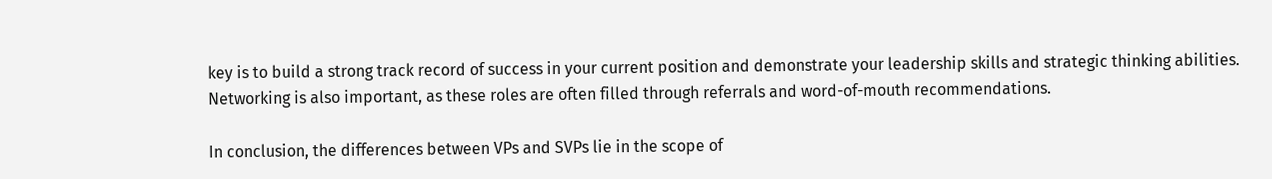key is to build a strong track record of success in your current position and demonstrate your leadership skills and strategic thinking abilities. Networking is also important, as these roles are often filled through referrals and word-of-mouth recommendations.

In conclusion, the differences between VPs and SVPs lie in the scope of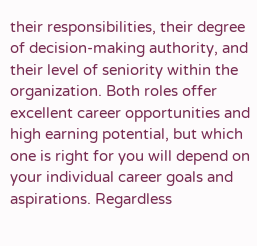their responsibilities, their degree of decision-making authority, and their level of seniority within the organization. Both roles offer excellent career opportunities and high earning potential, but which one is right for you will depend on your individual career goals and aspirations. Regardless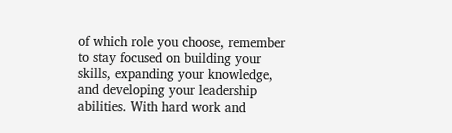of which role you choose, remember to stay focused on building your skills, expanding your knowledge, and developing your leadership abilities. With hard work and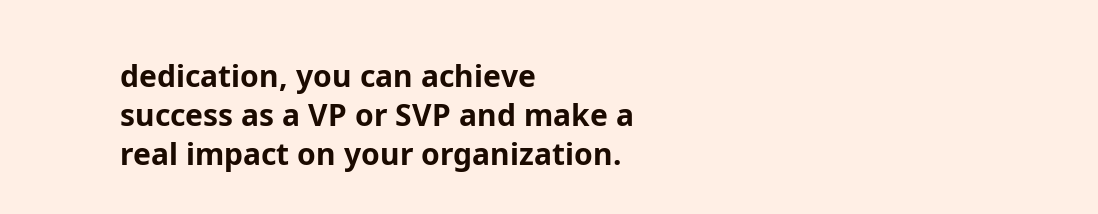dedication, you can achieve success as a VP or SVP and make a real impact on your organization.